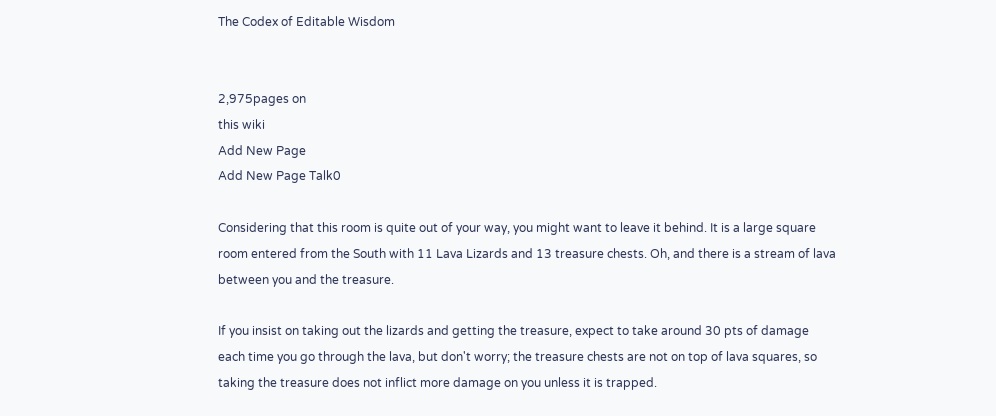The Codex of Editable Wisdom


2,975pages on
this wiki
Add New Page
Add New Page Talk0

Considering that this room is quite out of your way, you might want to leave it behind. It is a large square room entered from the South with 11 Lava Lizards and 13 treasure chests. Oh, and there is a stream of lava between you and the treasure.

If you insist on taking out the lizards and getting the treasure, expect to take around 30 pts of damage each time you go through the lava, but don't worry; the treasure chests are not on top of lava squares, so taking the treasure does not inflict more damage on you unless it is trapped.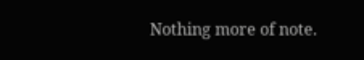Nothing more of note.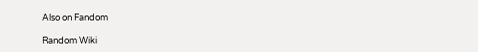Also on Fandom

Random Wiki